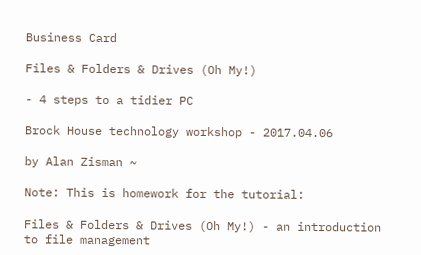Business Card

Files & Folders & Drives (Oh My!)

- 4 steps to a tidier PC

Brock House technology workshop - 2017.04.06

by Alan Zisman ~

Note: This is homework for the tutorial:

Files & Folders & Drives (Oh My!) - an introduction to file management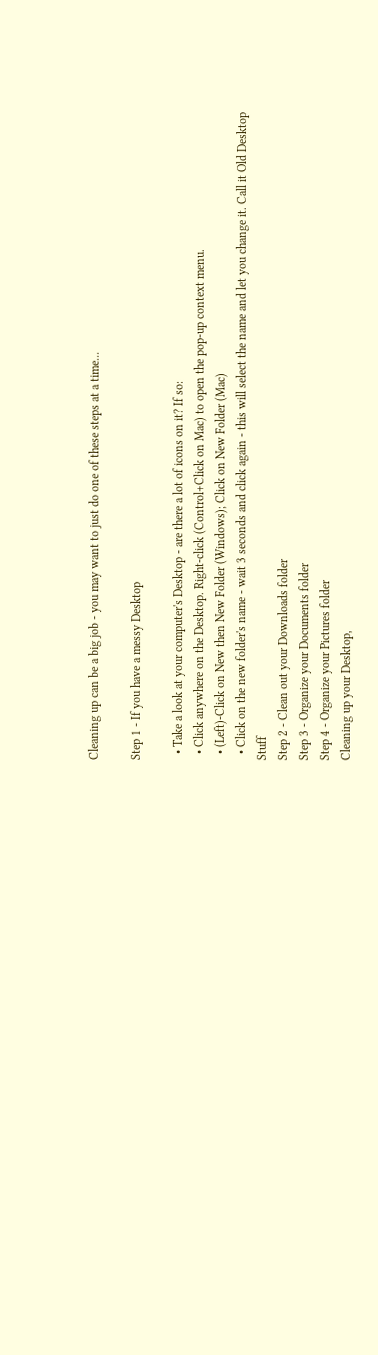Cleaning up can be a big job - you may want to just do one of these steps at a time...

Step 1 - If you have a messy Desktop

  • Take a look at your computer's Desktop - are there a lot of icons on it? If so:
  • Click anywhere on the Desktop. Right-click (Control+Click on Mac) to open the pop-up context menu.
  • (Left)-Click on New then New Folder (Windows); Click on New Folder (Mac)
  • Click on the new folder's name - wait 3 seconds and click again - this will select the name and let you change it. Call it Old Desktop Stuff
Step 2 - Clean out your Downloads folder
Step 3 - Organize your Documents folder
Step 4 - Organize your Pictures folder
Cleaning up your Desktop,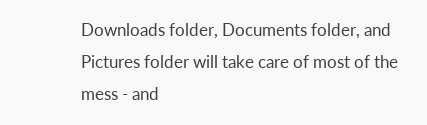Downloads folder, Documents folder, and Pictures folder will take care of most of the mess - and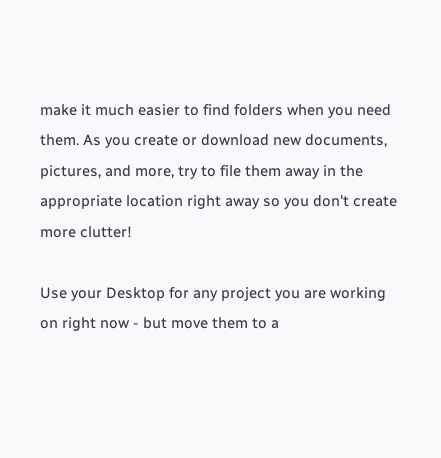make it much easier to find folders when you need them. As you create or download new documents, pictures, and more, try to file them away in the appropriate location right away so you don't create more clutter!

Use your Desktop for any project you are working on right now - but move them to a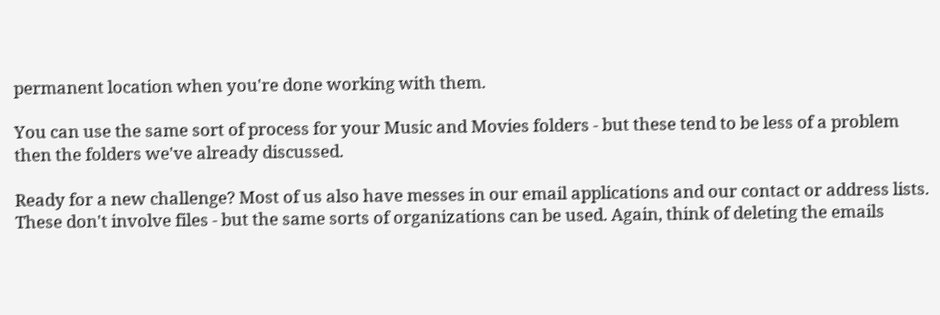permanent location when you're done working with them.

You can use the same sort of process for your Music and Movies folders - but these tend to be less of a problem then the folders we've already discussed.

Ready for a new challenge? Most of us also have messes in our email applications and our contact or address lists. These don't involve files - but the same sorts of organizations can be used. Again, think of deleting the emails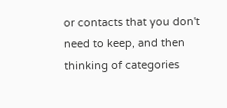or contacts that you don't need to keep, and then thinking of categories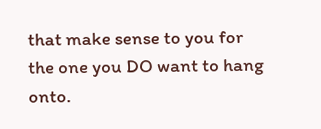that make sense to you for the one you DO want to hang onto.